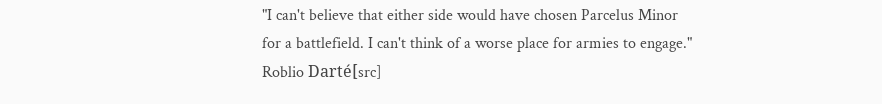"I can't believe that either side would have chosen Parcelus Minor for a battlefield. I can't think of a worse place for armies to engage."
Roblio Darté[src]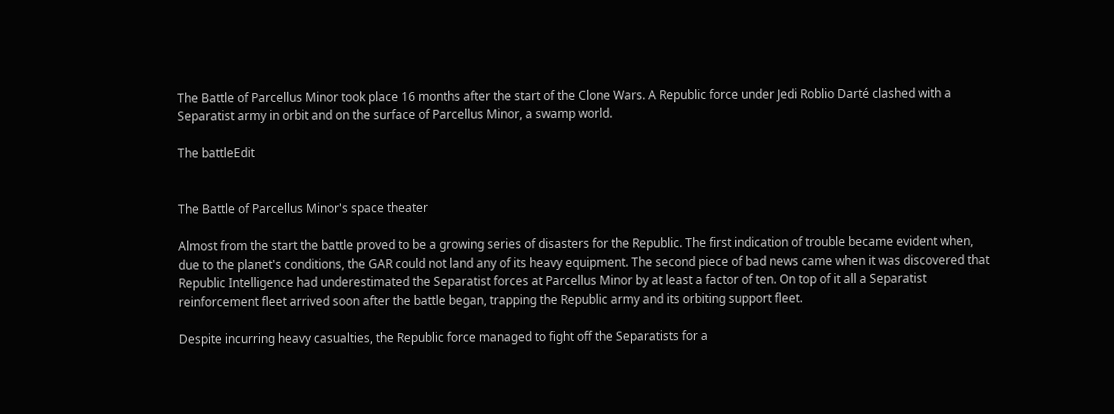The Battle of Parcellus Minor took place 16 months after the start of the Clone Wars. A Republic force under Jedi Roblio Darté clashed with a Separatist army in orbit and on the surface of Parcellus Minor, a swamp world.

The battleEdit


The Battle of Parcellus Minor's space theater

Almost from the start the battle proved to be a growing series of disasters for the Republic. The first indication of trouble became evident when, due to the planet's conditions, the GAR could not land any of its heavy equipment. The second piece of bad news came when it was discovered that Republic Intelligence had underestimated the Separatist forces at Parcellus Minor by at least a factor of ten. On top of it all a Separatist reinforcement fleet arrived soon after the battle began, trapping the Republic army and its orbiting support fleet.

Despite incurring heavy casualties, the Republic force managed to fight off the Separatists for a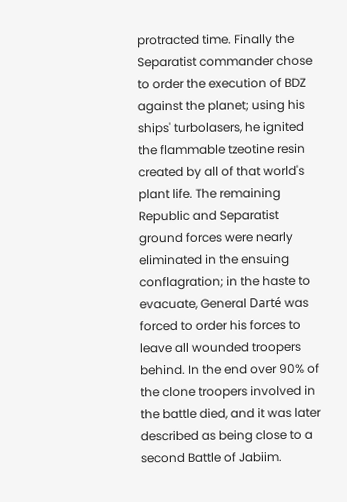protracted time. Finally the Separatist commander chose to order the execution of BDZ against the planet; using his ships' turbolasers, he ignited the flammable tzeotine resin created by all of that world's plant life. The remaining Republic and Separatist ground forces were nearly eliminated in the ensuing conflagration; in the haste to evacuate, General Darté was forced to order his forces to leave all wounded troopers behind. In the end over 90% of the clone troopers involved in the battle died, and it was later described as being close to a second Battle of Jabiim.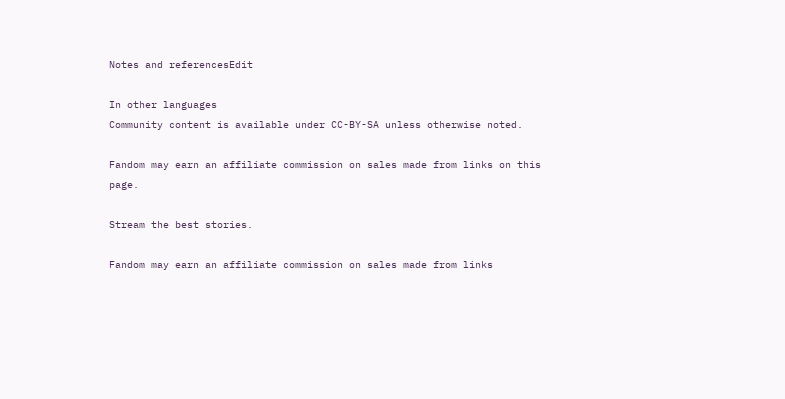Notes and referencesEdit

In other languages
Community content is available under CC-BY-SA unless otherwise noted.

Fandom may earn an affiliate commission on sales made from links on this page.

Stream the best stories.

Fandom may earn an affiliate commission on sales made from links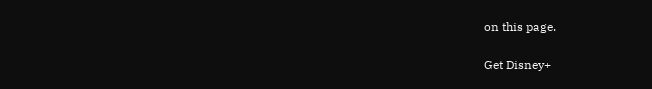on this page.

Get Disney+